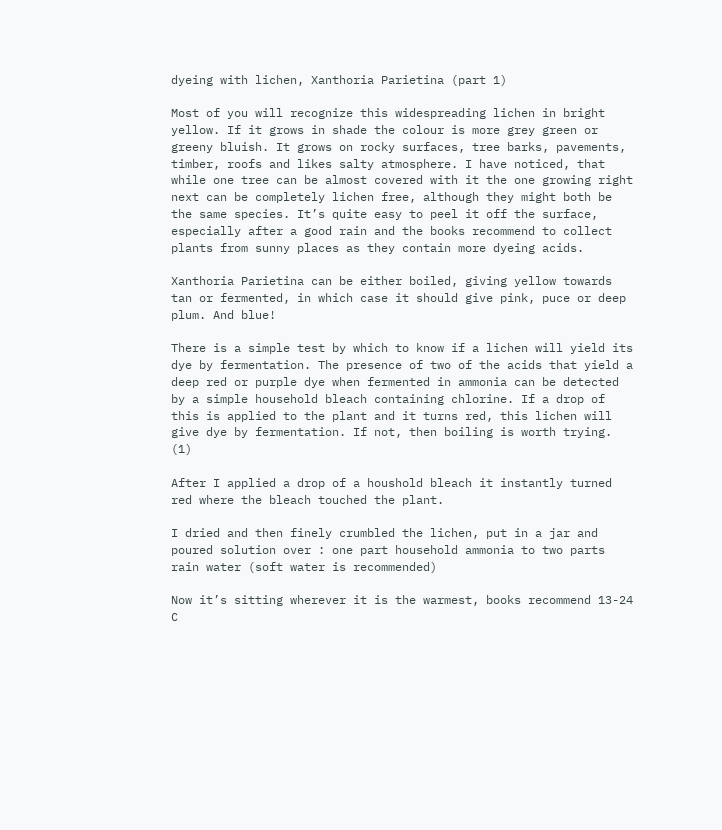dyeing with lichen, Xanthoria Parietina (part 1)

Most of you will recognize this widespreading lichen in bright yellow. If it grows in shade the colour is more grey green or greeny bluish. It grows on rocky surfaces, tree barks, pavements, timber, roofs and likes salty atmosphere. I have noticed, that while one tree can be almost covered with it the one growing right next can be completely lichen free, although they might both be the same species. It’s quite easy to peel it off the surface, especially after a good rain and the books recommend to collect plants from sunny places as they contain more dyeing acids.

Xanthoria Parietina can be either boiled, giving yellow towards tan or fermented, in which case it should give pink, puce or deep plum. And blue!

There is a simple test by which to know if a lichen will yield its dye by fermentation. The presence of two of the acids that yield a deep red or purple dye when fermented in ammonia can be detected by a simple household bleach containing chlorine. If a drop of this is applied to the plant and it turns red, this lichen will give dye by fermentation. If not, then boiling is worth trying. (1)

After I applied a drop of a houshold bleach it instantly turned red where the bleach touched the plant.

I dried and then finely crumbled the lichen, put in a jar and poured solution over : one part household ammonia to two parts rain water (soft water is recommended)

Now it’s sitting wherever it is the warmest, books recommend 13-24 C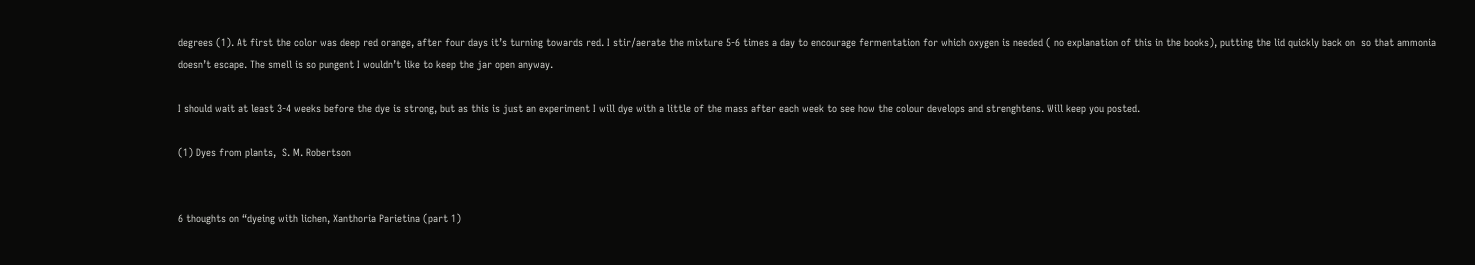degrees (1). At first the color was deep red orange, after four days it’s turning towards red. I stir/aerate the mixture 5-6 times a day to encourage fermentation for which oxygen is needed ( no explanation of this in the books), putting the lid quickly back on  so that ammonia doesn’t escape. The smell is so pungent I wouldn’t like to keep the jar open anyway.

I should wait at least 3-4 weeks before the dye is strong, but as this is just an experiment I will dye with a little of the mass after each week to see how the colour develops and strenghtens. Will keep you posted.

(1) Dyes from plants,  S. M. Robertson


6 thoughts on “dyeing with lichen, Xanthoria Parietina (part 1)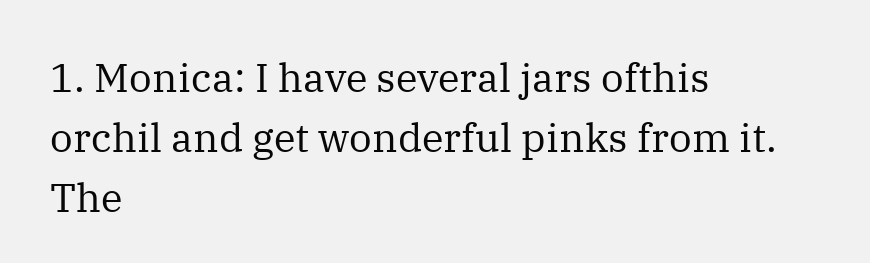1. Monica: I have several jars ofthis orchil and get wonderful pinks from it. The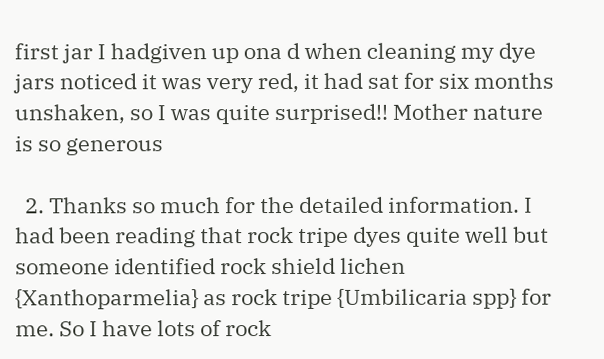first jar I hadgiven up ona d when cleaning my dye jars noticed it was very red, it had sat for six months unshaken, so I was quite surprised!! Mother nature is so generous

  2. Thanks so much for the detailed information. I had been reading that rock tripe dyes quite well but someone identified rock shield lichen {Xanthoparmelia} as rock tripe {Umbilicaria spp} for me. So I have lots of rock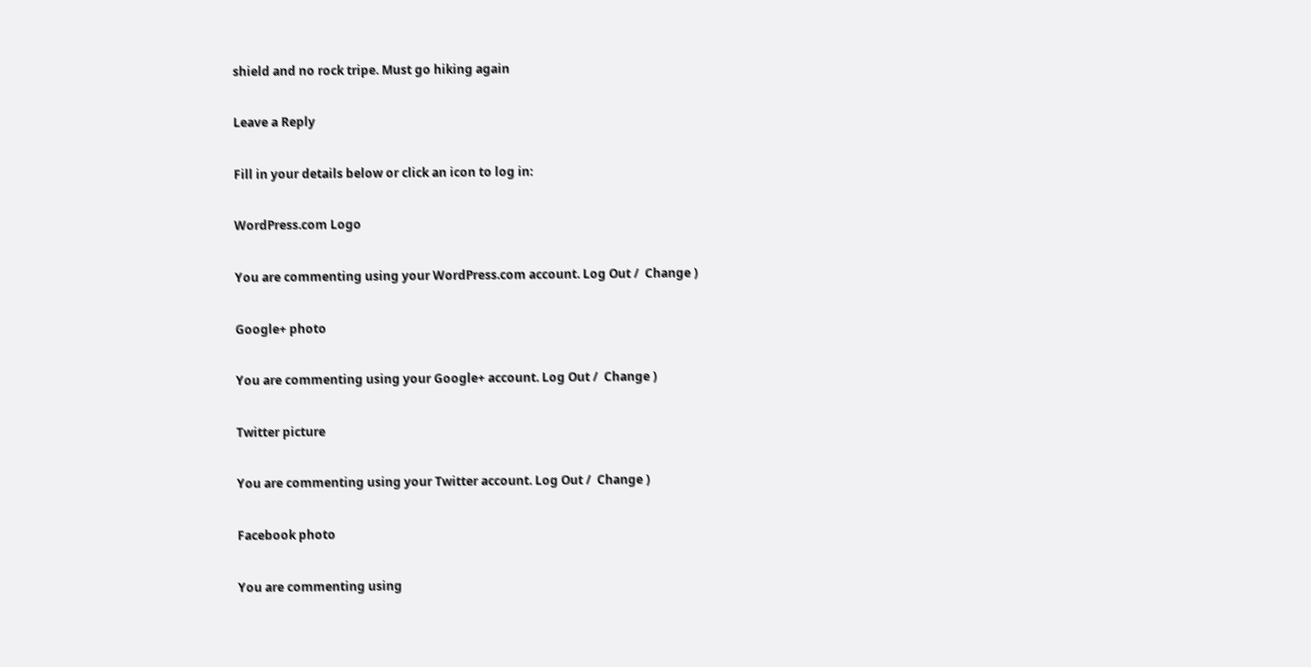shield and no rock tripe. Must go hiking again

Leave a Reply

Fill in your details below or click an icon to log in:

WordPress.com Logo

You are commenting using your WordPress.com account. Log Out /  Change )

Google+ photo

You are commenting using your Google+ account. Log Out /  Change )

Twitter picture

You are commenting using your Twitter account. Log Out /  Change )

Facebook photo

You are commenting using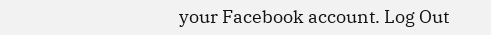your Facebook account. Log Out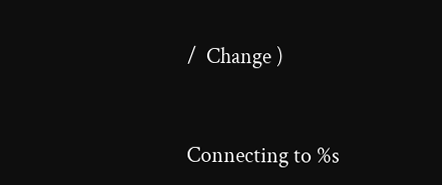/  Change )


Connecting to %s